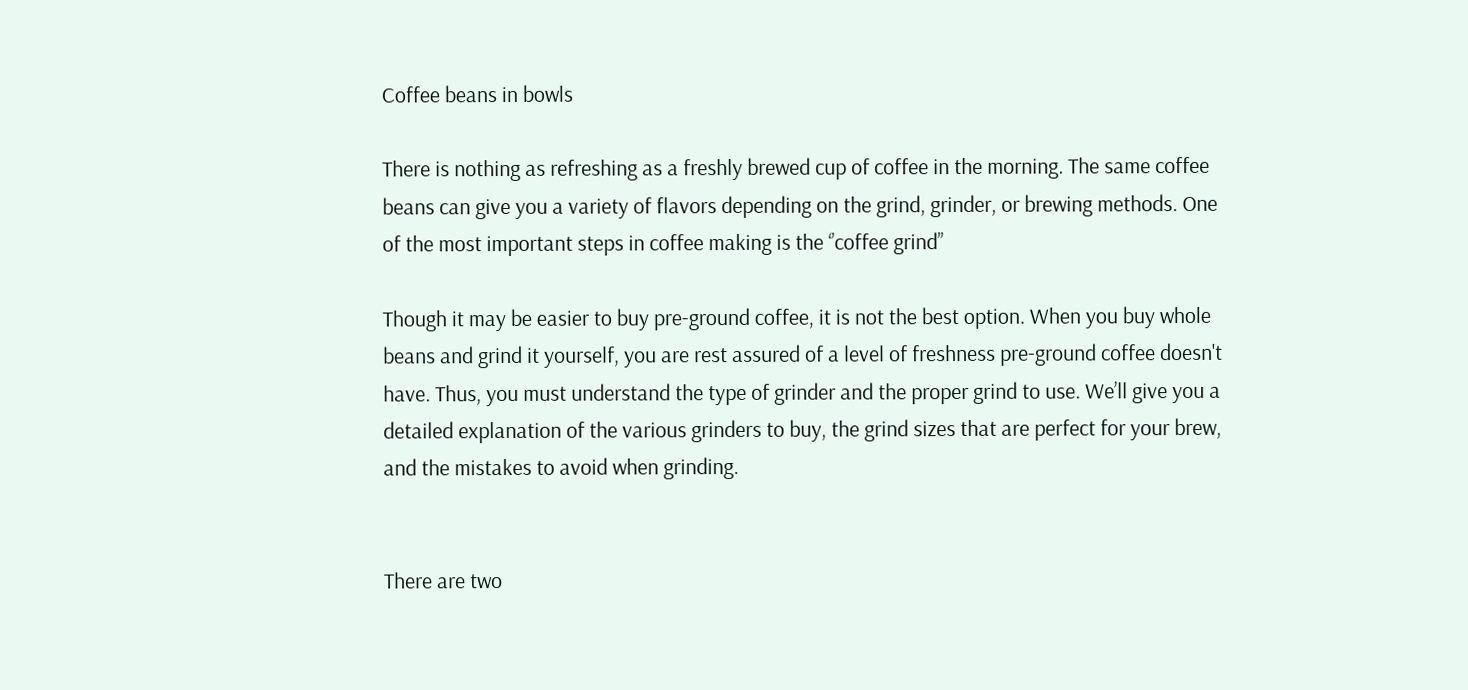Coffee beans in bowls

There is nothing as refreshing as a freshly brewed cup of coffee in the morning. The same coffee beans can give you a variety of flavors depending on the grind, grinder, or brewing methods. One of the most important steps in coffee making is the ‘’coffee grind’’

Though it may be easier to buy pre-ground coffee, it is not the best option. When you buy whole beans and grind it yourself, you are rest assured of a level of freshness pre-ground coffee doesn't have. Thus, you must understand the type of grinder and the proper grind to use. We’ll give you a detailed explanation of the various grinders to buy, the grind sizes that are perfect for your brew, and the mistakes to avoid when grinding.


There are two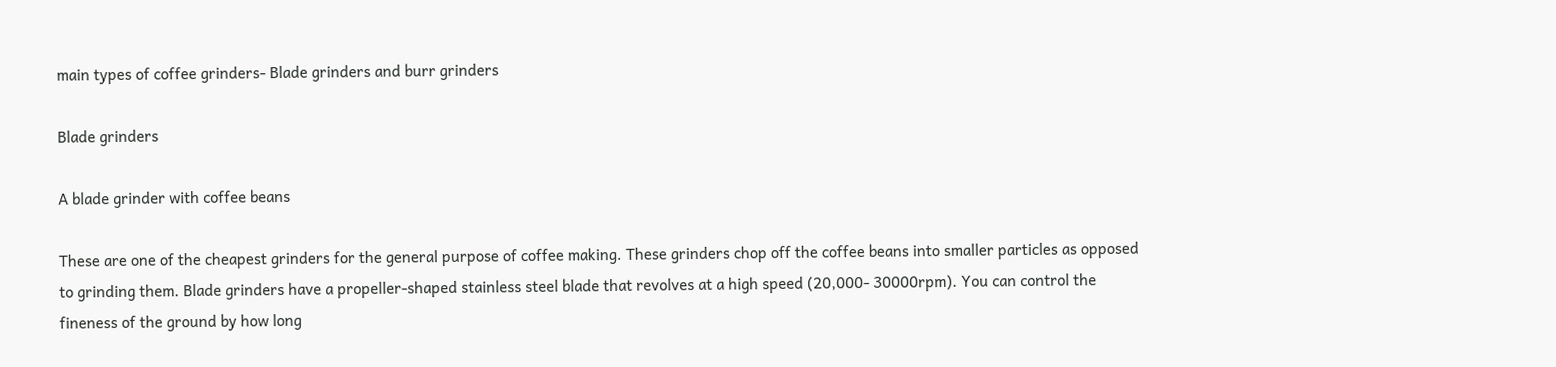main types of coffee grinders- Blade grinders and burr grinders

Blade grinders

A blade grinder with coffee beans

These are one of the cheapest grinders for the general purpose of coffee making. These grinders chop off the coffee beans into smaller particles as opposed to grinding them. Blade grinders have a propeller-shaped stainless steel blade that revolves at a high speed (20,000- 30000rpm). You can control the fineness of the ground by how long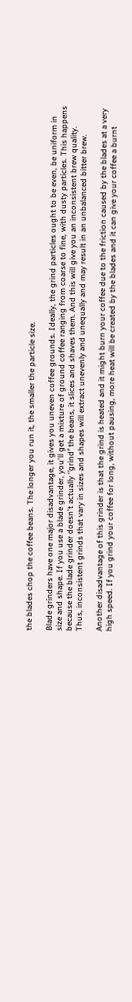the blades chop the coffee beans. The longer you run it, the smaller the particle size.

Blade grinders have one major disadvantage, it gives you uneven coffee grounds. Ideally, the grind particles ought to be even, be uniform in size and shape. If you use a blade grinder, you'll get a mixture of ground coffee ranging from coarse to fine, with dusty particles. This happens because the blade grinder doesn't actually ‘’grind’’ the beans, it slices and shaves them. And this will give you an inconsistent brew quality. Thus, inconsistent grinds that vary in sizes and shapes will extract unevenly and unequally and may result in an unbalanced bitter brew.

Another disadvantage of this grinder is that the grind is heated and it might burn your coffee due to the friction caused by the blades at a very high speed. If you grind your coffee for long, without pausing, more heat will be created by the blades and it can give your coffee a burnt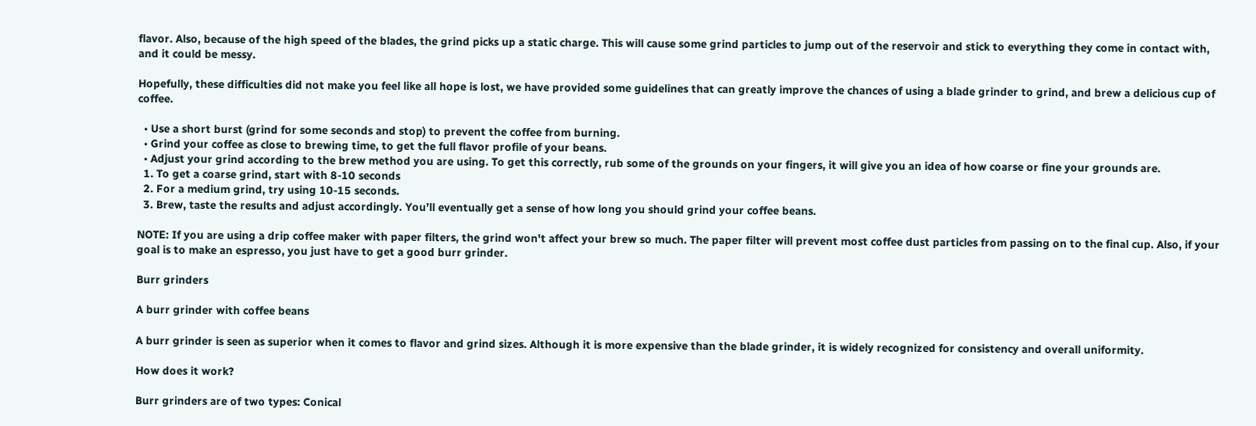flavor. Also, because of the high speed of the blades, the grind picks up a static charge. This will cause some grind particles to jump out of the reservoir and stick to everything they come in contact with, and it could be messy.

Hopefully, these difficulties did not make you feel like all hope is lost, we have provided some guidelines that can greatly improve the chances of using a blade grinder to grind, and brew a delicious cup of coffee.

  • Use a short burst (grind for some seconds and stop) to prevent the coffee from burning.
  • Grind your coffee as close to brewing time, to get the full flavor profile of your beans.
  • Adjust your grind according to the brew method you are using. To get this correctly, rub some of the grounds on your fingers, it will give you an idea of how coarse or fine your grounds are.
  1. To get a coarse grind, start with 8-10 seconds
  2. For a medium grind, try using 10-15 seconds.
  3. Brew, taste the results and adjust accordingly. You’ll eventually get a sense of how long you should grind your coffee beans.

NOTE: If you are using a drip coffee maker with paper filters, the grind won't affect your brew so much. The paper filter will prevent most coffee dust particles from passing on to the final cup. Also, if your goal is to make an espresso, you just have to get a good burr grinder.

Burr grinders

A burr grinder with coffee beans

A burr grinder is seen as superior when it comes to flavor and grind sizes. Although it is more expensive than the blade grinder, it is widely recognized for consistency and overall uniformity.

How does it work?

Burr grinders are of two types: Conical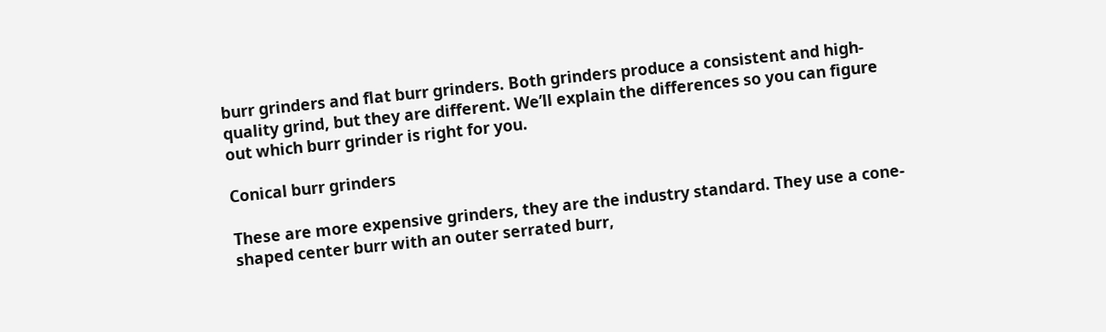burr grinders and flat burr grinders. Both grinders produce a consistent and high-quality grind, but they are different. We’ll explain the differences so you can figure out which burr grinder is right for you.

Conical burr grinders

These are more expensive grinders, they are the industry standard. They use a cone-shaped center burr with an outer serrated burr,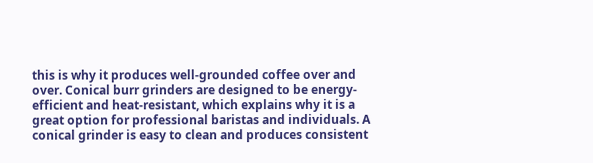this is why it produces well-grounded coffee over and over. Conical burr grinders are designed to be energy-efficient and heat-resistant, which explains why it is a great option for professional baristas and individuals. A conical grinder is easy to clean and produces consistent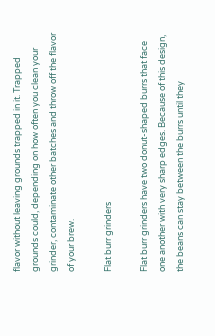flavor without leaving grounds trapped in it. Trapped grounds could, depending on how often you clean your grinder, contaminate other batches and throw off the flavor of your brew.

Flat burr grinders

Flat burr grinders have two donut-shaped burrs that face one another with very sharp edges. Because of this design, the beans can stay between the burrs until they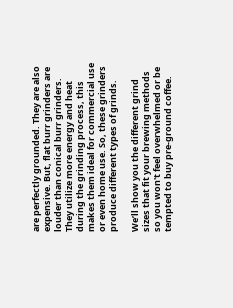are perfectly grounded. They are also expensive. But, flat burr grinders are louder than conical burr grinders. They utilize more energy and heat during the grinding process, this makes them ideal for commercial use or even home use. So, these grinders produce different types of grinds.

We’ll show you the different grind sizes that fit your brewing methods so you won't feel overwhelmed or be tempted to buy pre-ground coffee.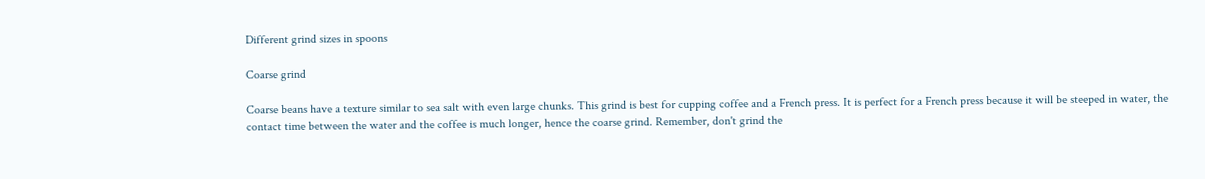Different grind sizes in spoons

Coarse grind

Coarse beans have a texture similar to sea salt with even large chunks. This grind is best for cupping coffee and a French press. It is perfect for a French press because it will be steeped in water, the contact time between the water and the coffee is much longer, hence the coarse grind. Remember, don't grind the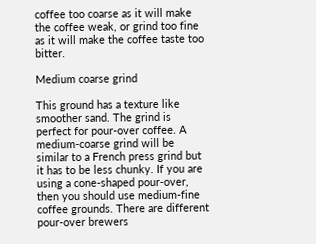coffee too coarse as it will make the coffee weak, or grind too fine as it will make the coffee taste too bitter.

Medium coarse grind

This ground has a texture like smoother sand. The grind is perfect for pour-over coffee. A medium-coarse grind will be similar to a French press grind but it has to be less chunky. If you are using a cone-shaped pour-over, then you should use medium-fine coffee grounds. There are different pour-over brewers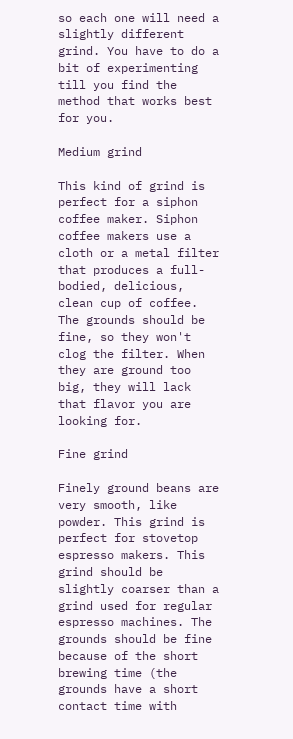so each one will need a slightly different grind. You have to do a bit of experimenting till you find the method that works best for you.

Medium grind

This kind of grind is perfect for a siphon coffee maker. Siphon coffee makers use a cloth or a metal filter that produces a full-bodied, delicious, clean cup of coffee. The grounds should be fine, so they won't clog the filter. When they are ground too big, they will lack that flavor you are looking for.

Fine grind

Finely ground beans are very smooth, like powder. This grind is perfect for stovetop espresso makers. This grind should be slightly coarser than a grind used for regular espresso machines. The grounds should be fine because of the short brewing time (the grounds have a short contact time with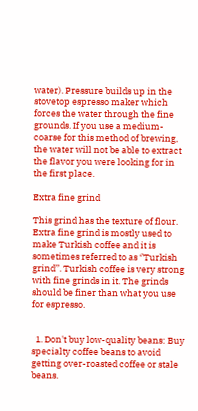water). Pressure builds up in the stovetop espresso maker which forces the water through the fine grounds. If you use a medium-coarse for this method of brewing, the water will not be able to extract the flavor you were looking for in the first place.

Extra fine grind

This grind has the texture of flour. Extra fine grind is mostly used to make Turkish coffee and it is sometimes referred to as ‘’Turkish grind’’. Turkish coffee is very strong with fine grinds in it. The grinds should be finer than what you use for espresso.


  1. Don't buy low-quality beans: Buy specialty coffee beans to avoid getting over-roasted coffee or stale beans.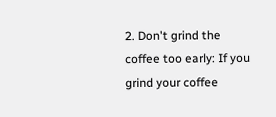2. Don't grind the coffee too early: If you grind your coffee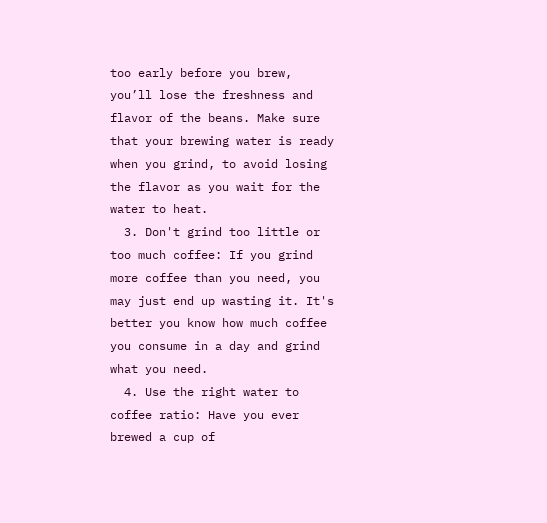too early before you brew, you’ll lose the freshness and flavor of the beans. Make sure that your brewing water is ready when you grind, to avoid losing the flavor as you wait for the water to heat.
  3. Don't grind too little or too much coffee: If you grind more coffee than you need, you may just end up wasting it. It's better you know how much coffee you consume in a day and grind what you need.
  4. Use the right water to coffee ratio: Have you ever brewed a cup of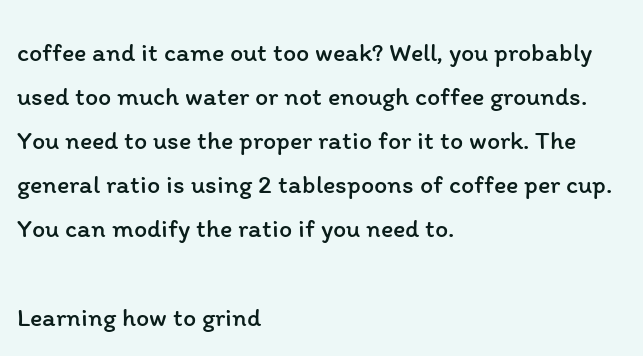coffee and it came out too weak? Well, you probably used too much water or not enough coffee grounds. You need to use the proper ratio for it to work. The general ratio is using 2 tablespoons of coffee per cup. You can modify the ratio if you need to.

Learning how to grind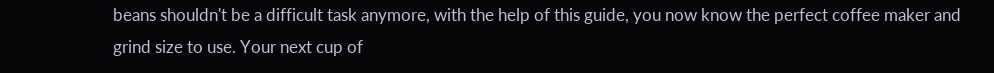beans shouldn't be a difficult task anymore, with the help of this guide, you now know the perfect coffee maker and grind size to use. Your next cup of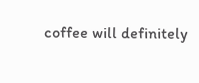coffee will definitely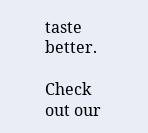taste better.

Check out our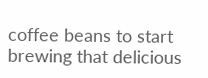coffee beans to start brewing that delicious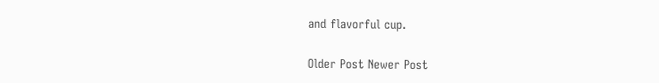and flavorful cup.

Older Post Newer Post